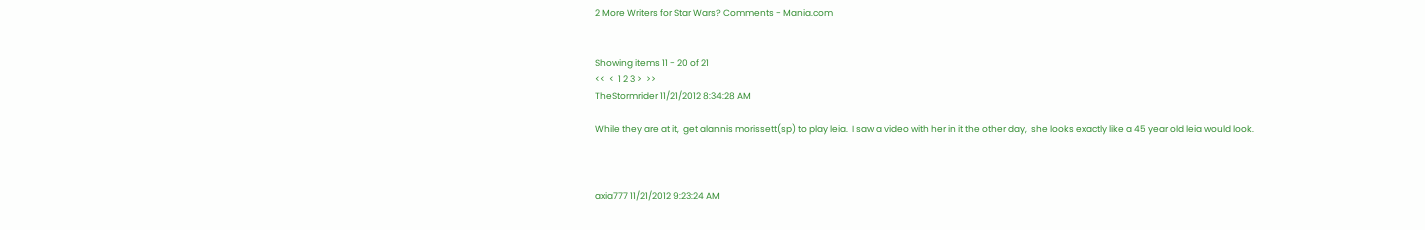2 More Writers for Star Wars? Comments - Mania.com


Showing items 11 - 20 of 21
<<  <  1 2 3 >  >>
TheStormrider 11/21/2012 8:34:28 AM

While they are at it,  get alannis morissett(sp) to play leia.  I saw a video with her in it the other day,  she looks exactly like a 45 year old leia would look.



axia777 11/21/2012 9:23:24 AM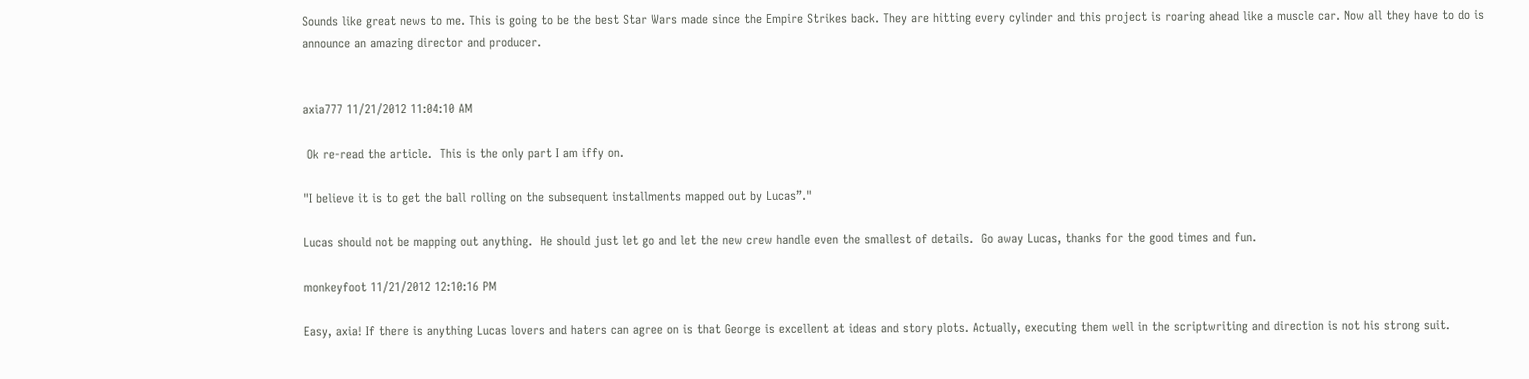Sounds like great news to me. This is going to be the best Star Wars made since the Empire Strikes back. They are hitting every cylinder and this project is roaring ahead like a muscle car. Now all they have to do is announce an amazing director and producer.


axia777 11/21/2012 11:04:10 AM

 Ok re-read the article.  This is the only part I am iffy on.

"I believe it is to get the ball rolling on the subsequent installments mapped out by Lucas”."

Lucas should not be mapping out anything.  He should just let go and let the new crew handle even the smallest of details.  Go away Lucas, thanks for the good times and fun.

monkeyfoot 11/21/2012 12:10:16 PM

Easy, axia! If there is anything Lucas lovers and haters can agree on is that George is excellent at ideas and story plots. Actually, executing them well in the scriptwriting and direction is not his strong suit.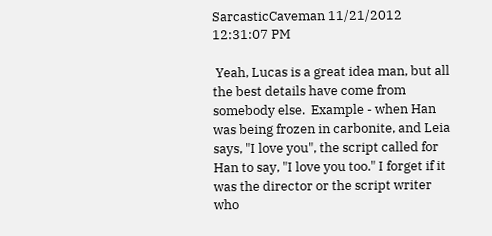SarcasticCaveman 11/21/2012 12:31:07 PM

 Yeah, Lucas is a great idea man, but all the best details have come from somebody else.  Example - when Han was being frozen in carbonite, and Leia says, "I love you", the script called for Han to say, "I love you too." I forget if it was the director or the script writer who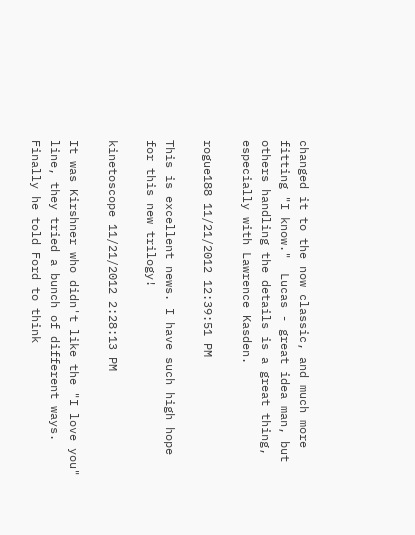changed it to the now classic, and much more fitting "I know."  Lucas - great idea man, but others handling the details is a great thing, especially with Lawrence Kasden.

rogue188 11/21/2012 12:39:51 PM

This is excellent news. I have such high hope for this new trilogy!

kinetoscope 11/21/2012 2:28:13 PM

It was Kirshner who didn't like the "I love you" line, they tried a bunch of different ways. Finally he told Ford to think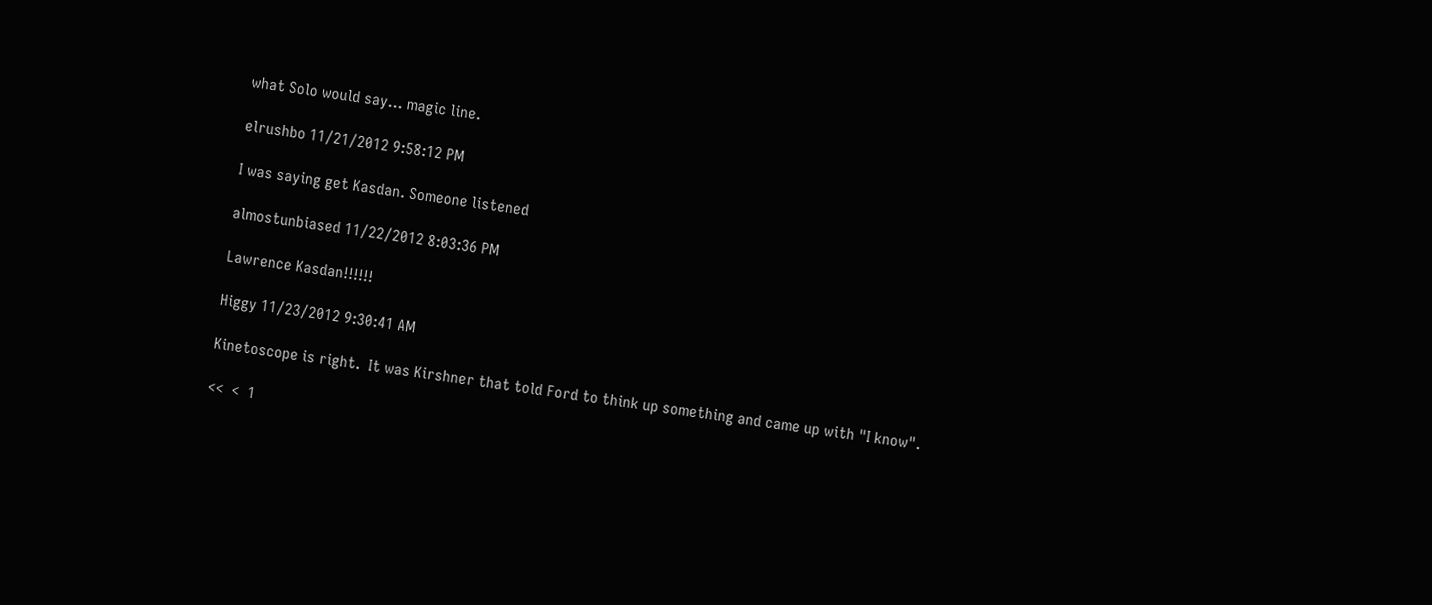what Solo would say... magic line.

elrushbo 11/21/2012 9:58:12 PM

I was saying get Kasdan. Someone listened

almostunbiased 11/22/2012 8:03:36 PM

Lawrence Kasdan!!!!!!

Higgy 11/23/2012 9:30:41 AM

Kinetoscope is right.  It was Kirshner that told Ford to think up something and came up with "I know".

<<  <  1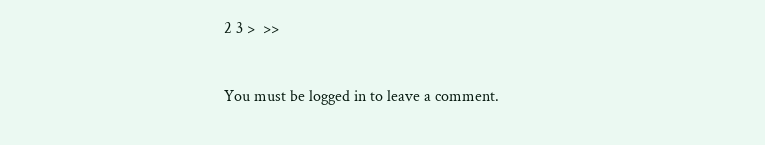2 3 >  >>


You must be logged in to leave a comment.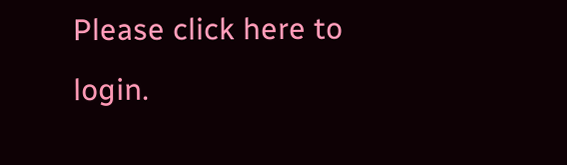Please click here to login.